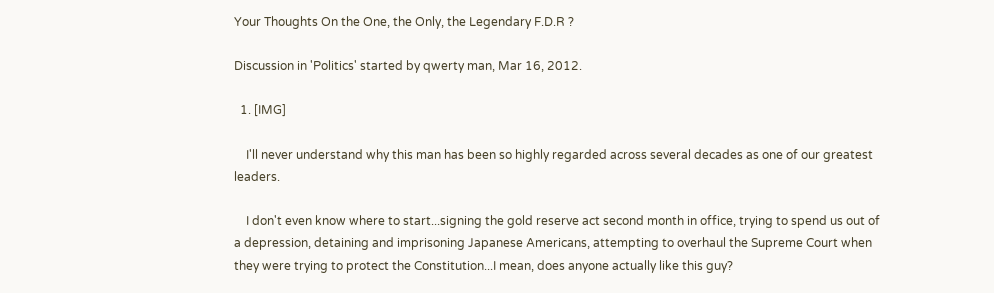Your Thoughts On the One, the Only, the Legendary F.D.R ?

Discussion in 'Politics' started by qwerty man, Mar 16, 2012.

  1. [IMG]

    I'll never understand why this man has been so highly regarded across several decades as one of our greatest leaders.

    I don't even know where to start...signing the gold reserve act second month in office, trying to spend us out of a depression, detaining and imprisoning Japanese Americans, attempting to overhaul the Supreme Court when they were trying to protect the Constitution...I mean, does anyone actually like this guy?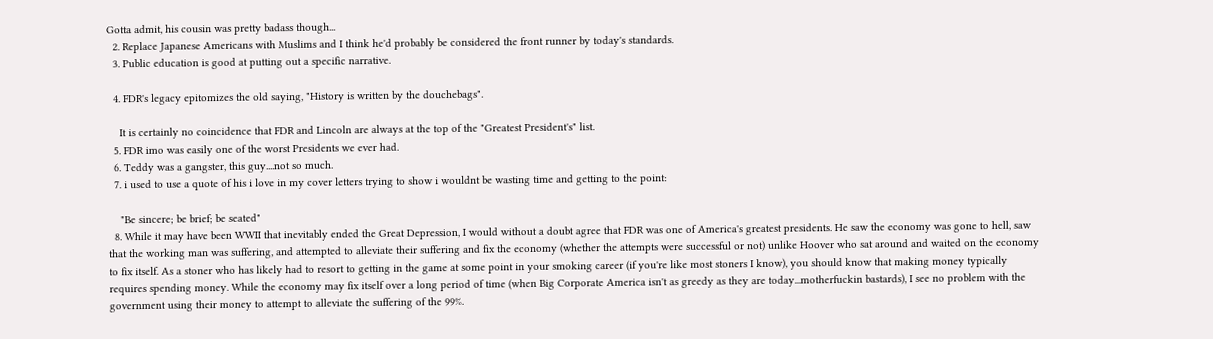Gotta admit, his cousin was pretty badass though...
  2. Replace Japanese Americans with Muslims and I think he'd probably be considered the front runner by today's standards.
  3. Public education is good at putting out a specific narrative.

  4. FDR's legacy epitomizes the old saying, "History is written by the douchebags".

    It is certainly no coincidence that FDR and Lincoln are always at the top of the "Greatest President's" list.
  5. FDR imo was easily one of the worst Presidents we ever had.
  6. Teddy was a gangster, this guy....not so much.
  7. i used to use a quote of his i love in my cover letters trying to show i wouldnt be wasting time and getting to the point:

    "Be sincere; be brief; be seated"
  8. While it may have been WWII that inevitably ended the Great Depression, I would without a doubt agree that FDR was one of America's greatest presidents. He saw the economy was gone to hell, saw that the working man was suffering, and attempted to alleviate their suffering and fix the economy (whether the attempts were successful or not) unlike Hoover who sat around and waited on the economy to fix itself. As a stoner who has likely had to resort to getting in the game at some point in your smoking career (if you're like most stoners I know), you should know that making money typically requires spending money. While the economy may fix itself over a long period of time (when Big Corporate America isn't as greedy as they are today...motherfuckin bastards), I see no problem with the government using their money to attempt to alleviate the suffering of the 99%.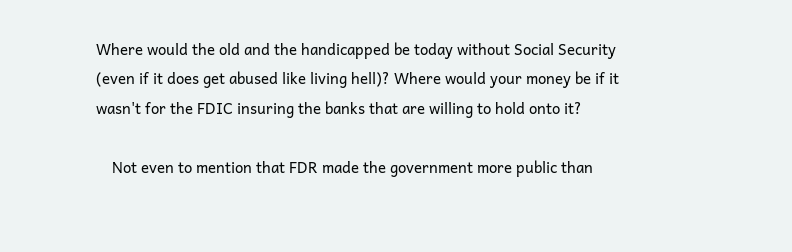Where would the old and the handicapped be today without Social Security (even if it does get abused like living hell)? Where would your money be if it wasn't for the FDIC insuring the banks that are willing to hold onto it?

    Not even to mention that FDR made the government more public than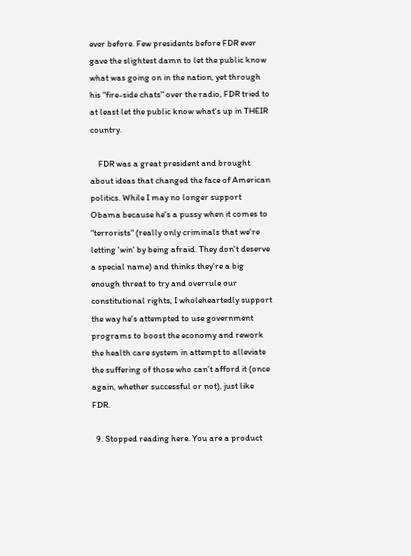ever before. Few presidents before FDR ever gave the slightest damn to let the public know what was going on in the nation, yet through his "fire-side chats" over the radio, FDR tried to at least let the public know what's up in THEIR country.

    FDR was a great president and brought about ideas that changed the face of American politics. While I may no longer support Obama because he's a pussy when it comes to "terrorists" (really only criminals that we're letting 'win' by being afraid. They don't deserve a special name) and thinks they're a big enough threat to try and overrule our constitutional rights, I wholeheartedly support the way he's attempted to use government programs to boost the economy and rework the health care system in attempt to alleviate the suffering of those who can't afford it (once again, whether successful or not), just like FDR.

  9. Stopped reading here. You are a product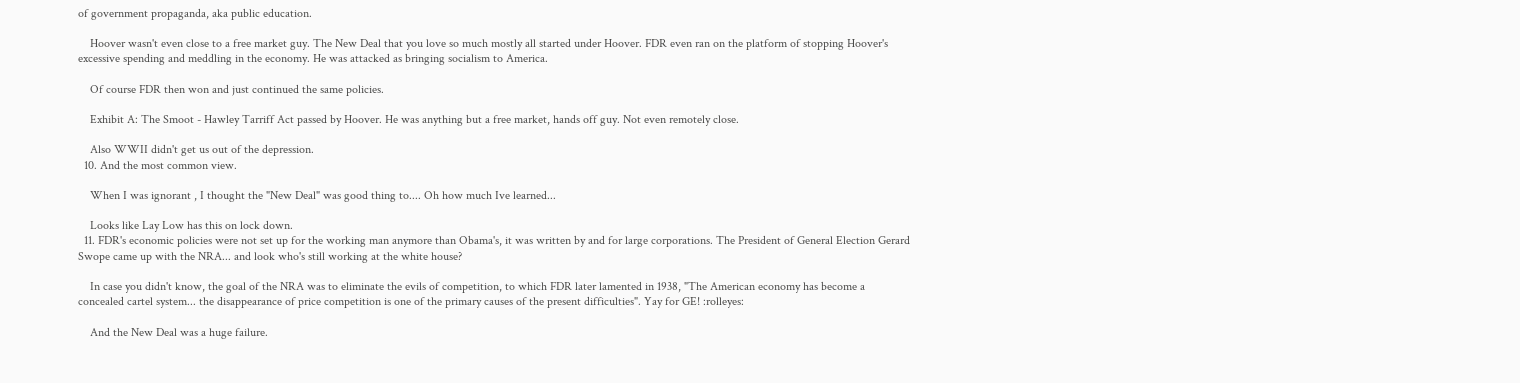of government propaganda, aka public education.

    Hoover wasn't even close to a free market guy. The New Deal that you love so much mostly all started under Hoover. FDR even ran on the platform of stopping Hoover's excessive spending and meddling in the economy. He was attacked as bringing socialism to America.

    Of course FDR then won and just continued the same policies.

    Exhibit A: The Smoot - Hawley Tarriff Act passed by Hoover. He was anything but a free market, hands off guy. Not even remotely close.

    Also WWII didn't get us out of the depression.
  10. And the most common view.

    When I was ignorant , I thought the "New Deal" was good thing to.... Oh how much Ive learned...

    Looks like Lay Low has this on lock down.
  11. FDR's economic policies were not set up for the working man anymore than Obama's, it was written by and for large corporations. The President of General Election Gerard Swope came up with the NRA... and look who's still working at the white house?

    In case you didn't know, the goal of the NRA was to eliminate the evils of competition, to which FDR later lamented in 1938, "The American economy has become a concealed cartel system... the disappearance of price competition is one of the primary causes of the present difficulties". Yay for GE! :rolleyes:

    And the New Deal was a huge failure.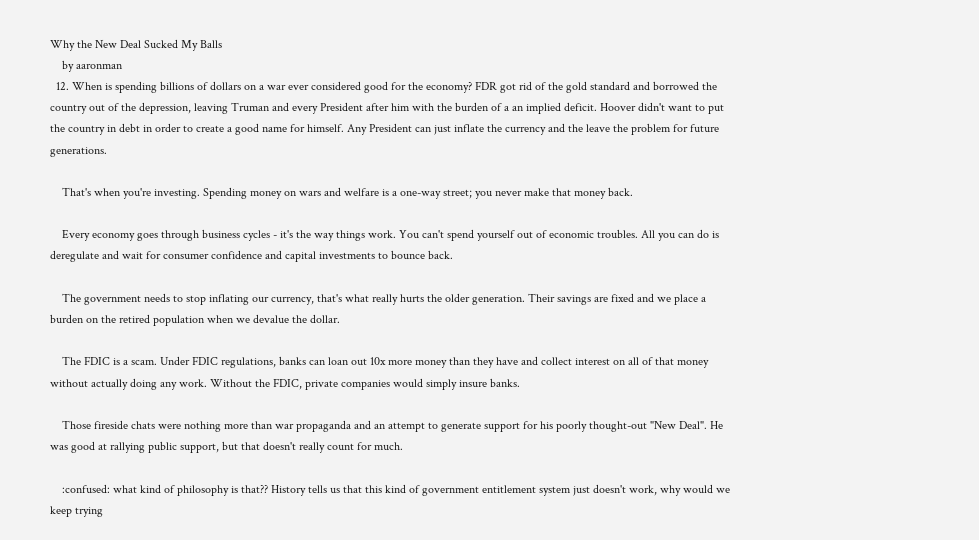Why the New Deal Sucked My Balls
    by aaronman
  12. When is spending billions of dollars on a war ever considered good for the economy? FDR got rid of the gold standard and borrowed the country out of the depression, leaving Truman and every President after him with the burden of a an implied deficit. Hoover didn't want to put the country in debt in order to create a good name for himself. Any President can just inflate the currency and the leave the problem for future generations.

    That's when you're investing. Spending money on wars and welfare is a one-way street; you never make that money back.

    Every economy goes through business cycles - it's the way things work. You can't spend yourself out of economic troubles. All you can do is deregulate and wait for consumer confidence and capital investments to bounce back.

    The government needs to stop inflating our currency, that's what really hurts the older generation. Their savings are fixed and we place a burden on the retired population when we devalue the dollar.

    The FDIC is a scam. Under FDIC regulations, banks can loan out 10x more money than they have and collect interest on all of that money without actually doing any work. Without the FDIC, private companies would simply insure banks.

    Those fireside chats were nothing more than war propaganda and an attempt to generate support for his poorly thought-out "New Deal". He was good at rallying public support, but that doesn't really count for much.

    :confused: what kind of philosophy is that?? History tells us that this kind of government entitlement system just doesn't work, why would we keep trying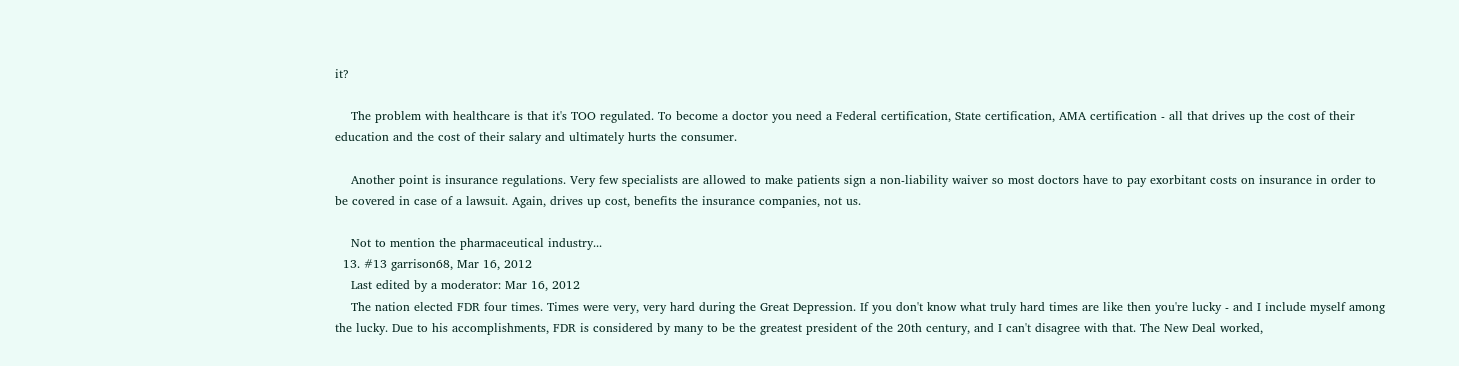it?

    The problem with healthcare is that it's TOO regulated. To become a doctor you need a Federal certification, State certification, AMA certification - all that drives up the cost of their education and the cost of their salary and ultimately hurts the consumer.

    Another point is insurance regulations. Very few specialists are allowed to make patients sign a non-liability waiver so most doctors have to pay exorbitant costs on insurance in order to be covered in case of a lawsuit. Again, drives up cost, benefits the insurance companies, not us.

    Not to mention the pharmaceutical industry...
  13. #13 garrison68, Mar 16, 2012
    Last edited by a moderator: Mar 16, 2012
    The nation elected FDR four times. Times were very, very hard during the Great Depression. If you don't know what truly hard times are like then you're lucky - and I include myself among the lucky. Due to his accomplishments, FDR is considered by many to be the greatest president of the 20th century, and I can't disagree with that. The New Deal worked,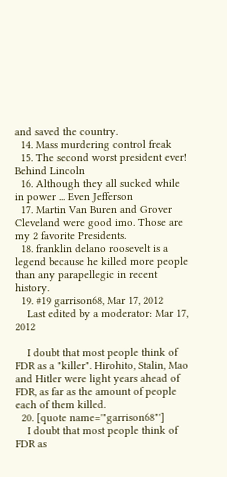and saved the country.
  14. Mass murdering control freak
  15. The second worst president ever! Behind Lincoln
  16. Although they all sucked while in power ... Even Jefferson
  17. Martin Van Buren and Grover Cleveland were good imo. Those are my 2 favorite Presidents.
  18. franklin delano roosevelt is a legend because he killed more people than any parapellegic in recent history.
  19. #19 garrison68, Mar 17, 2012
    Last edited by a moderator: Mar 17, 2012

    I doubt that most people think of FDR as a "killer". Hirohito, Stalin, Mao and Hitler were light years ahead of FDR, as far as the amount of people each of them killed.
  20. [quote name='"garrison68"']
    I doubt that most people think of FDR as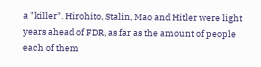a "killer". Hirohito, Stalin, Mao and Hitler were light years ahead of FDR, as far as the amount of people each of them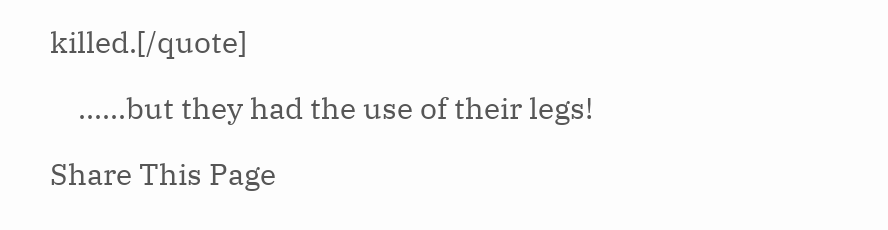killed.[/quote]

    ......but they had the use of their legs!

Share This Page